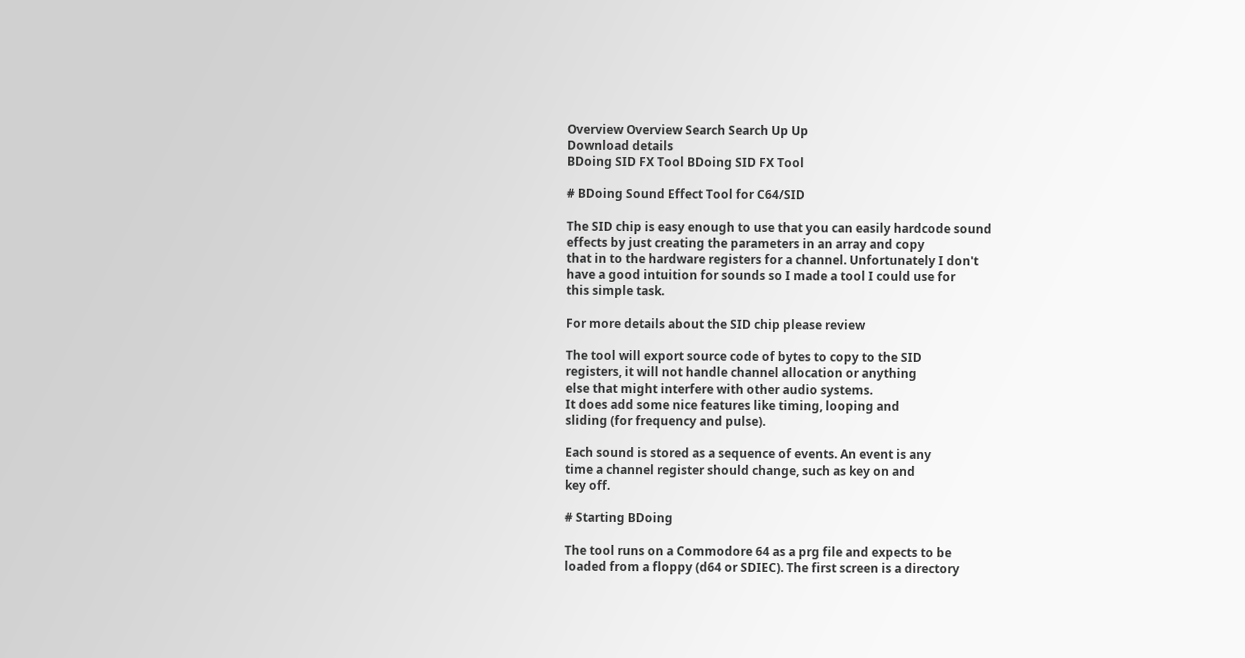Overview Overview Search Search Up Up
Download details
BDoing SID FX Tool BDoing SID FX Tool

# BDoing Sound Effect Tool for C64/SID

The SID chip is easy enough to use that you can easily hardcode sound
effects by just creating the parameters in an array and copy
that in to the hardware registers for a channel. Unfortunately I don't
have a good intuition for sounds so I made a tool I could use for
this simple task.

For more details about the SID chip please review

The tool will export source code of bytes to copy to the SID
registers, it will not handle channel allocation or anything
else that might interfere with other audio systems.
It does add some nice features like timing, looping and
sliding (for frequency and pulse).

Each sound is stored as a sequence of events. An event is any
time a channel register should change, such as key on and
key off.

# Starting BDoing

The tool runs on a Commodore 64 as a prg file and expects to be
loaded from a floppy (d64 or SDIEC). The first screen is a directory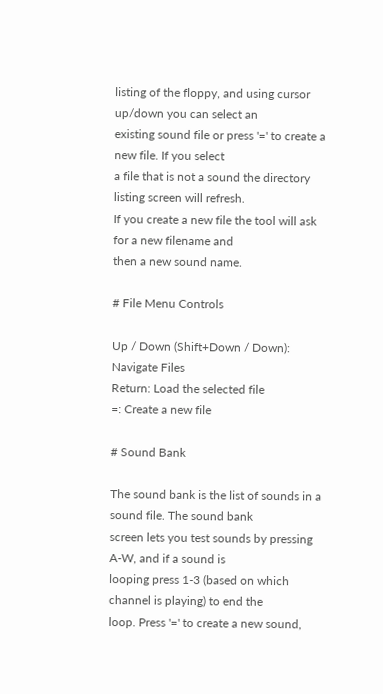listing of the floppy, and using cursor up/down you can select an
existing sound file or press '=' to create a new file. If you select
a file that is not a sound the directory listing screen will refresh.
If you create a new file the tool will ask for a new filename and
then a new sound name.

# File Menu Controls

Up / Down (Shift+Down / Down): Navigate Files
Return: Load the selected file
=: Create a new file

# Sound Bank

The sound bank is the list of sounds in a sound file. The sound bank
screen lets you test sounds by pressing A-W, and if a sound is
looping press 1-3 (based on which channel is playing) to end the
loop. Press '=' to create a new sound,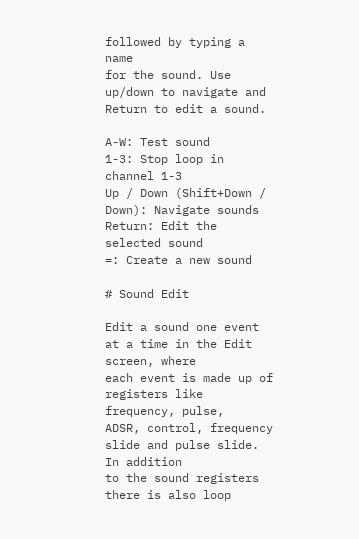followed by typing a name
for the sound. Use up/down to navigate and Return to edit a sound.

A-W: Test sound
1-3: Stop loop in channel 1-3
Up / Down (Shift+Down / Down): Navigate sounds
Return: Edit the selected sound
=: Create a new sound

# Sound Edit

Edit a sound one event at a time in the Edit screen, where
each event is made up of registers like frequency, pulse,
ADSR, control, frequency slide and pulse slide. In addition
to the sound registers there is also loop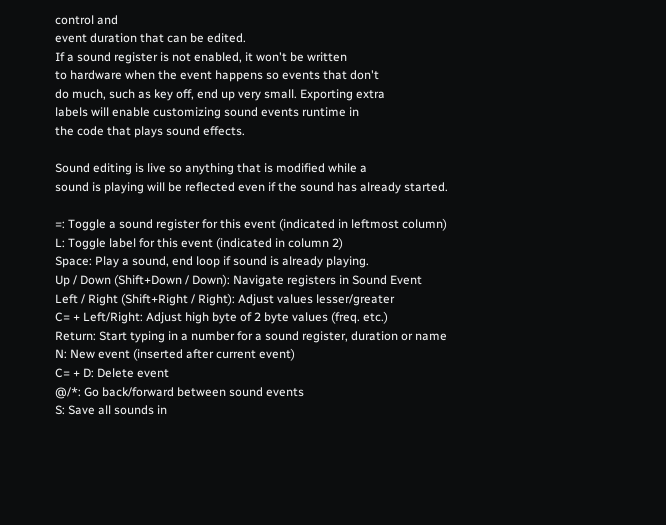control and
event duration that can be edited.
If a sound register is not enabled, it won't be written
to hardware when the event happens so events that don't
do much, such as key off, end up very small. Exporting extra
labels will enable customizing sound events runtime in
the code that plays sound effects.

Sound editing is live so anything that is modified while a
sound is playing will be reflected even if the sound has already started.

=: Toggle a sound register for this event (indicated in leftmost column)
L: Toggle label for this event (indicated in column 2)
Space: Play a sound, end loop if sound is already playing.
Up / Down (Shift+Down / Down): Navigate registers in Sound Event
Left / Right (Shift+Right / Right): Adjust values lesser/greater
C= + Left/Right: Adjust high byte of 2 byte values (freq. etc.)
Return: Start typing in a number for a sound register, duration or name
N: New event (inserted after current event)
C= + D: Delete event
@/*: Go back/forward between sound events
S: Save all sounds in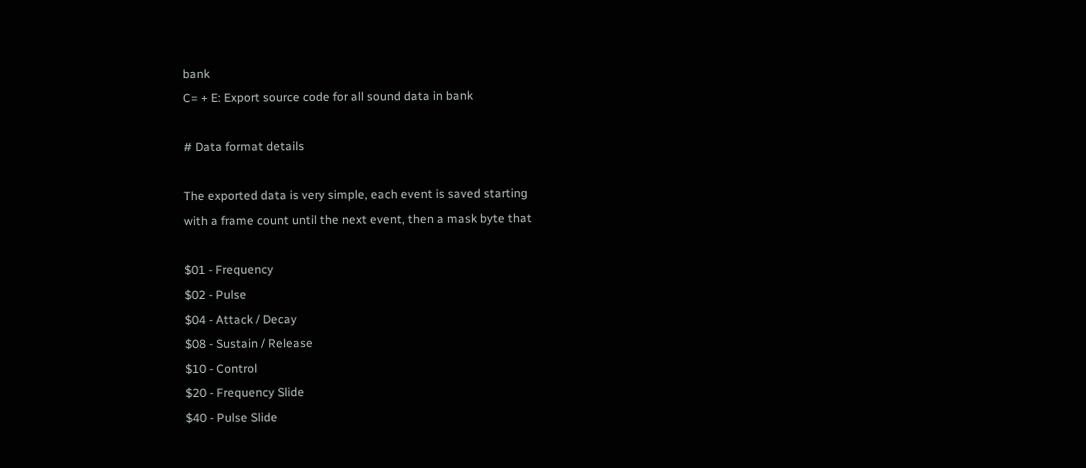bank
C= + E: Export source code for all sound data in bank

# Data format details

The exported data is very simple, each event is saved starting
with a frame count until the next event, then a mask byte that

$01 - Frequency
$02 - Pulse
$04 - Attack / Decay
$08 - Sustain / Release
$10 - Control
$20 - Frequency Slide
$40 - Pulse Slide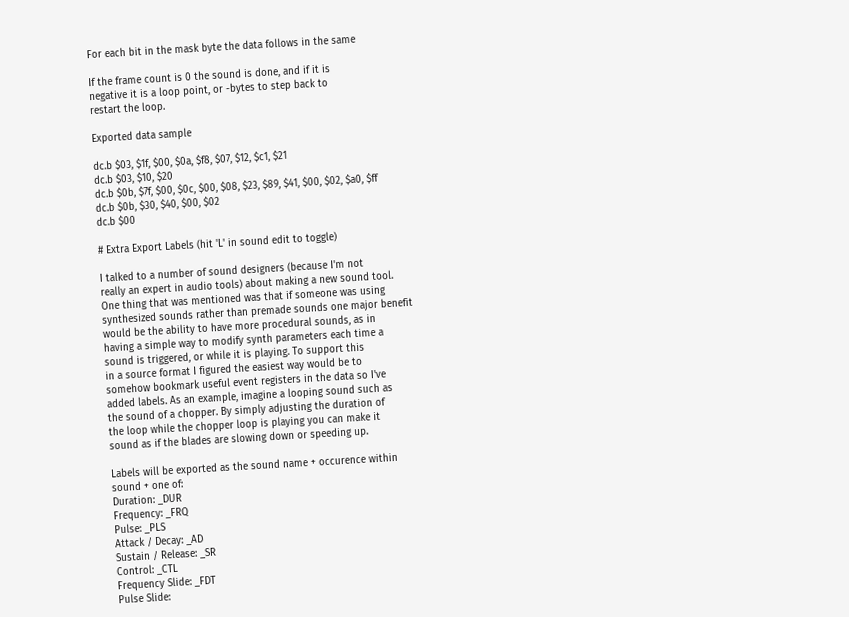For each bit in the mask byte the data follows in the same

If the frame count is 0 the sound is done, and if it is
negative it is a loop point, or -bytes to step back to
restart the loop.

Exported data sample

dc.b $03, $1f, $00, $0a, $f8, $07, $12, $c1, $21
dc.b $03, $10, $20
dc.b $0b, $7f, $00, $0c, $00, $08, $23, $89, $41, $00, $02, $a0, $ff
dc.b $0b, $30, $40, $00, $02
dc.b $00

# Extra Export Labels (hit 'L' in sound edit to toggle)

I talked to a number of sound designers (because I'm not
really an expert in audio tools) about making a new sound tool.
One thing that was mentioned was that if someone was using
synthesized sounds rather than premade sounds one major benefit
would be the ability to have more procedural sounds, as in
having a simple way to modify synth parameters each time a
sound is triggered, or while it is playing. To support this
in a source format I figured the easiest way would be to
somehow bookmark useful event registers in the data so I've
added labels. As an example, imagine a looping sound such as
the sound of a chopper. By simply adjusting the duration of
the loop while the chopper loop is playing you can make it
sound as if the blades are slowing down or speeding up.

Labels will be exported as the sound name + occurence within
sound + one of:
Duration: _DUR
Frequency: _FRQ
Pulse: _PLS
Attack / Decay: _AD
Sustain / Release: _SR
Control: _CTL
Frequency Slide: _FDT
Pulse Slide: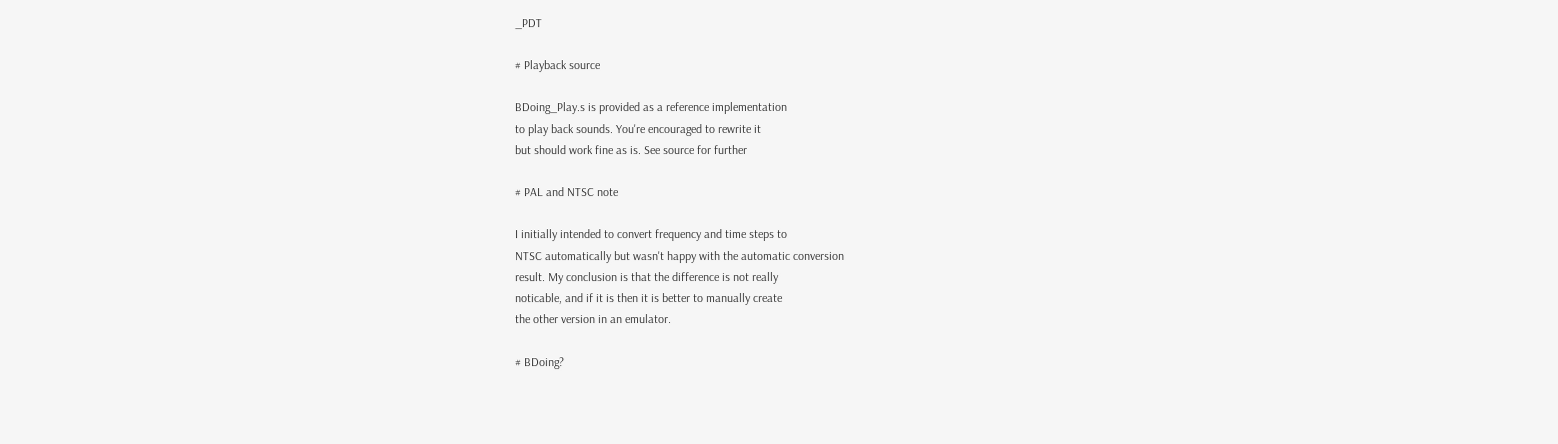_PDT

# Playback source

BDoing_Play.s is provided as a reference implementation
to play back sounds. You're encouraged to rewrite it
but should work fine as is. See source for further

# PAL and NTSC note

I initially intended to convert frequency and time steps to
NTSC automatically but wasn't happy with the automatic conversion
result. My conclusion is that the difference is not really
noticable, and if it is then it is better to manually create
the other version in an emulator.

# BDoing?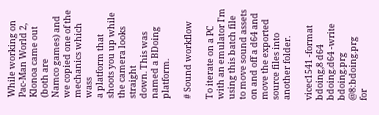While working on Pac-Man World 2, Klonoa came out (both are
Namco games) and we copied one of the mechanics which wass
a platform that shoots you up while the camera looks straight
down. This was named a BDoing platform.

# Sound workflow

To iterate on a PC with an emulator I'm using this batch file
to move sound assets on and off a d64 and move the exported
source files into another folder.

vicec1541 -format bdoing,8 d64 bdoing.d64 -write bdoing.prg @8:bdoing.prg
for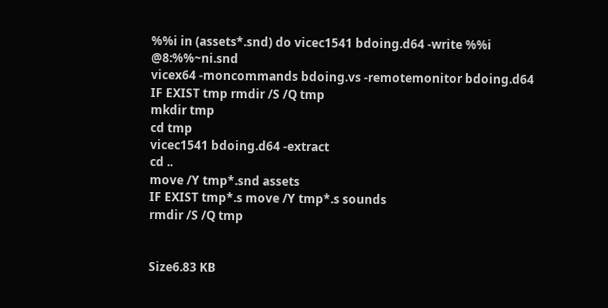%%i in (assets*.snd) do vicec1541 bdoing.d64 -write %%i @8:%%~ni.snd
vicex64 -moncommands bdoing.vs -remotemonitor bdoing.d64
IF EXIST tmp rmdir /S /Q tmp
mkdir tmp
cd tmp
vicec1541 bdoing.d64 -extract
cd ..
move /Y tmp*.snd assets
IF EXIST tmp*.s move /Y tmp*.s sounds
rmdir /S /Q tmp


Size6.83 KB